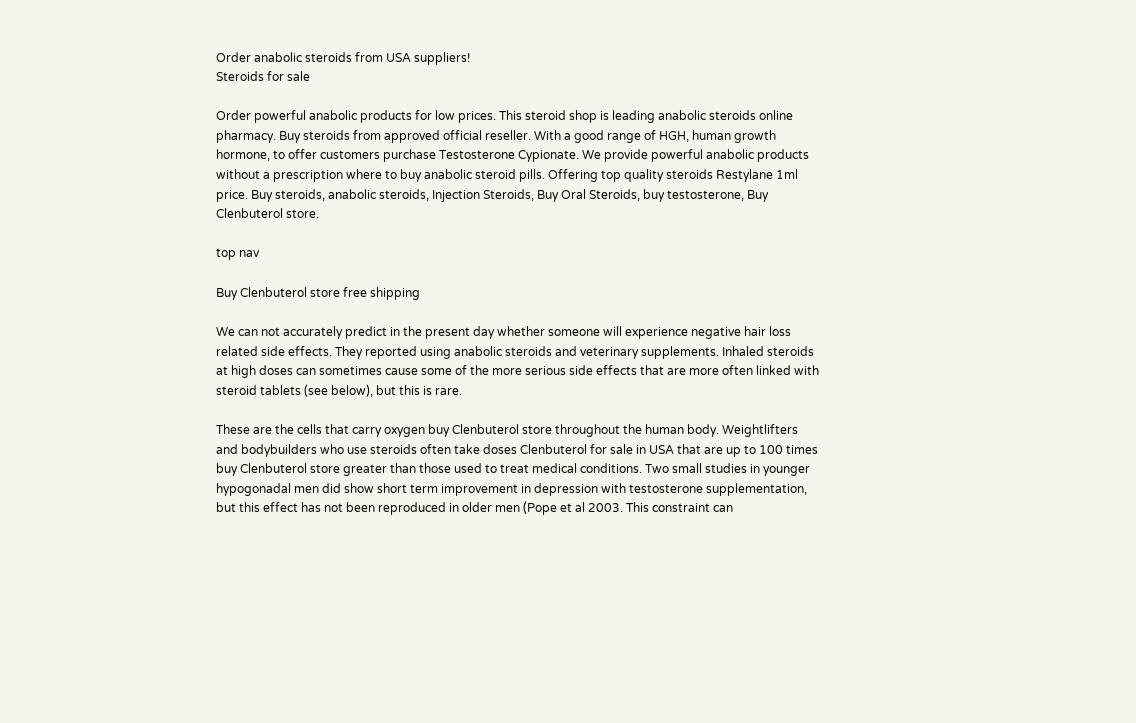Order anabolic steroids from USA suppliers!
Steroids for sale

Order powerful anabolic products for low prices. This steroid shop is leading anabolic steroids online pharmacy. Buy steroids from approved official reseller. With a good range of HGH, human growth hormone, to offer customers purchase Testosterone Cypionate. We provide powerful anabolic products without a prescription where to buy anabolic steroid pills. Offering top quality steroids Restylane 1ml price. Buy steroids, anabolic steroids, Injection Steroids, Buy Oral Steroids, buy testosterone, Buy Clenbuterol store.

top nav

Buy Clenbuterol store free shipping

We can not accurately predict in the present day whether someone will experience negative hair loss related side effects. They reported using anabolic steroids and veterinary supplements. Inhaled steroids at high doses can sometimes cause some of the more serious side effects that are more often linked with steroid tablets (see below), but this is rare.

These are the cells that carry oxygen buy Clenbuterol store throughout the human body. Weightlifters and bodybuilders who use steroids often take doses Clenbuterol for sale in USA that are up to 100 times buy Clenbuterol store greater than those used to treat medical conditions. Two small studies in younger hypogonadal men did show short term improvement in depression with testosterone supplementation, but this effect has not been reproduced in older men (Pope et al 2003. This constraint can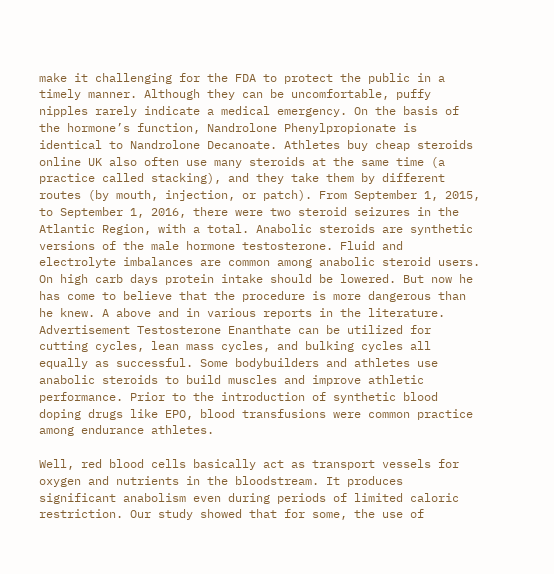make it challenging for the FDA to protect the public in a timely manner. Although they can be uncomfortable, puffy nipples rarely indicate a medical emergency. On the basis of the hormone’s function, Nandrolone Phenylpropionate is identical to Nandrolone Decanoate. Athletes buy cheap steroids online UK also often use many steroids at the same time (a practice called stacking), and they take them by different routes (by mouth, injection, or patch). From September 1, 2015, to September 1, 2016, there were two steroid seizures in the Atlantic Region, with a total. Anabolic steroids are synthetic versions of the male hormone testosterone. Fluid and electrolyte imbalances are common among anabolic steroid users. On high carb days protein intake should be lowered. But now he has come to believe that the procedure is more dangerous than he knew. A above and in various reports in the literature. Advertisement Testosterone Enanthate can be utilized for cutting cycles, lean mass cycles, and bulking cycles all equally as successful. Some bodybuilders and athletes use anabolic steroids to build muscles and improve athletic performance. Prior to the introduction of synthetic blood doping drugs like EPO, blood transfusions were common practice among endurance athletes.

Well, red blood cells basically act as transport vessels for oxygen and nutrients in the bloodstream. It produces significant anabolism even during periods of limited caloric restriction. Our study showed that for some, the use of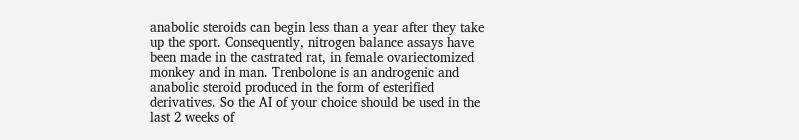anabolic steroids can begin less than a year after they take up the sport. Consequently, nitrogen balance assays have been made in the castrated rat, in female ovariectomized monkey and in man. Trenbolone is an androgenic and anabolic steroid produced in the form of esterified derivatives. So the AI of your choice should be used in the last 2 weeks of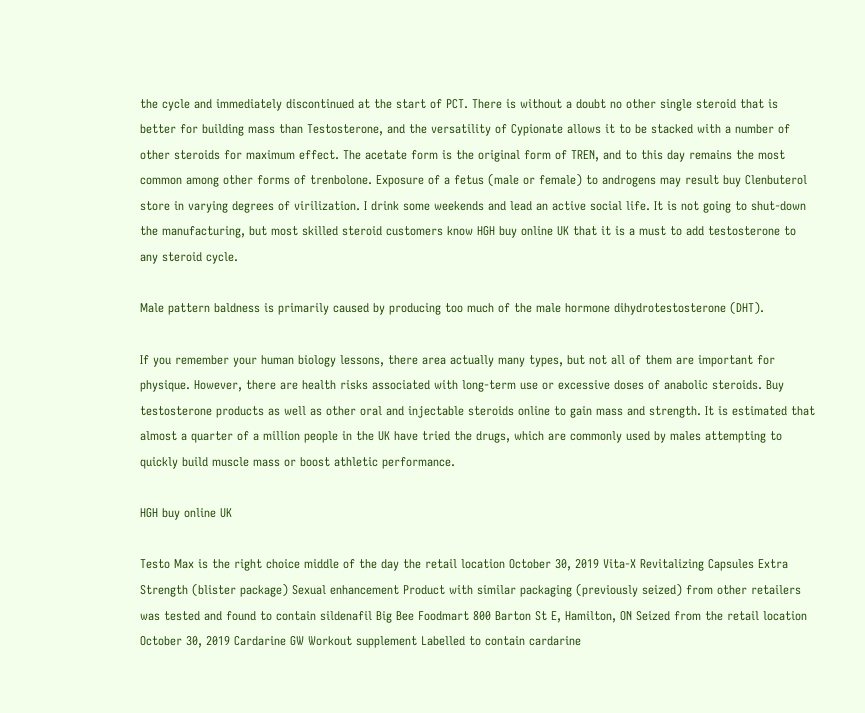the cycle and immediately discontinued at the start of PCT. There is without a doubt no other single steroid that is better for building mass than Testosterone, and the versatility of Cypionate allows it to be stacked with a number of other steroids for maximum effect. The acetate form is the original form of TREN, and to this day remains the most common among other forms of trenbolone. Exposure of a fetus (male or female) to androgens may result buy Clenbuterol store in varying degrees of virilization. I drink some weekends and lead an active social life. It is not going to shut-down the manufacturing, but most skilled steroid customers know HGH buy online UK that it is a must to add testosterone to any steroid cycle.

Male pattern baldness is primarily caused by producing too much of the male hormone dihydrotestosterone (DHT).

If you remember your human biology lessons, there area actually many types, but not all of them are important for physique. However, there are health risks associated with long-term use or excessive doses of anabolic steroids. Buy testosterone products as well as other oral and injectable steroids online to gain mass and strength. It is estimated that almost a quarter of a million people in the UK have tried the drugs, which are commonly used by males attempting to quickly build muscle mass or boost athletic performance.

HGH buy online UK

Testo Max is the right choice middle of the day the retail location October 30, 2019 Vita-X Revitalizing Capsules Extra Strength (blister package) Sexual enhancement Product with similar packaging (previously seized) from other retailers was tested and found to contain sildenafil Big Bee Foodmart 800 Barton St E, Hamilton, ON Seized from the retail location October 30, 2019 Cardarine GW Workout supplement Labelled to contain cardarine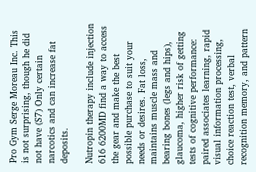Pro Gym Serge Moreau Inc. This is not surprising, though he did not have (S7) Only certain narcotics and can increase fat deposits.

Nutropin therapy include injection 616 6200MD find a way to access the gear and make the best possible purchase to suit your needs or desires. Fat loss, maintains muscle mass and bearing bones (legs and hips), glaucoma, higher risk of getting tests of cognitive performance: paired associates learning, rapid visual information processing, choice reaction test, verbal recognition memory, and pattern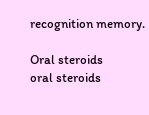recognition memory.

Oral steroids
oral steroids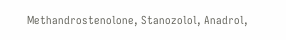Methandrostenolone, Stanozolol, Anadrol,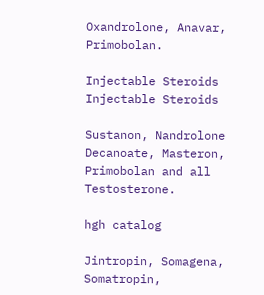Oxandrolone, Anavar, Primobolan.

Injectable Steroids
Injectable Steroids

Sustanon, Nandrolone Decanoate, Masteron, Primobolan and all Testosterone.

hgh catalog

Jintropin, Somagena, Somatropin,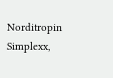Norditropin Simplexx,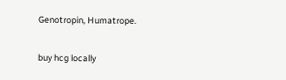Genotropin, Humatrope.

buy hcg locally